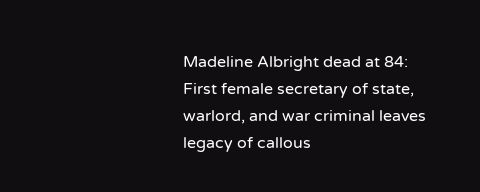Madeline Albright dead at 84: First female secretary of state, warlord, and war criminal leaves legacy of callous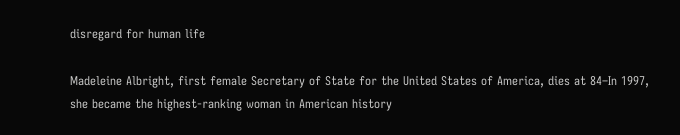disregard for human life

Madeleine Albright, first female Secretary of State for the United States of America, dies at 84–In 1997, she became the highest-ranking woman in American history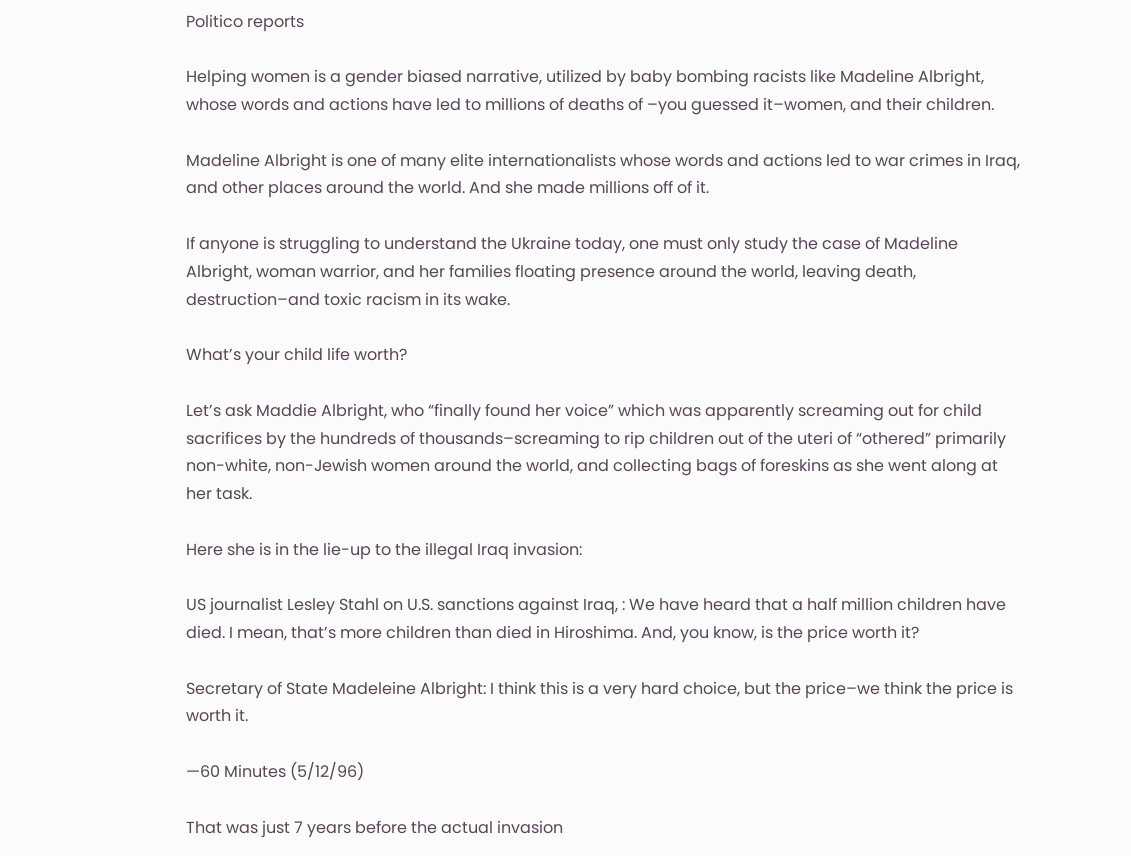Politico reports

Helping women is a gender biased narrative, utilized by baby bombing racists like Madeline Albright, whose words and actions have led to millions of deaths of –you guessed it–women, and their children.

Madeline Albright is one of many elite internationalists whose words and actions led to war crimes in Iraq, and other places around the world. And she made millions off of it.

If anyone is struggling to understand the Ukraine today, one must only study the case of Madeline Albright, woman warrior, and her families floating presence around the world, leaving death, destruction–and toxic racism in its wake.

What’s your child life worth?

Let’s ask Maddie Albright, who “finally found her voice” which was apparently screaming out for child sacrifices by the hundreds of thousands–screaming to rip children out of the uteri of “othered” primarily non-white, non-Jewish women around the world, and collecting bags of foreskins as she went along at her task.

Here she is in the lie-up to the illegal Iraq invasion:

US journalist Lesley Stahl on U.S. sanctions against Iraq, : We have heard that a half million children have died. I mean, that’s more children than died in Hiroshima. And, you know, is the price worth it?

Secretary of State Madeleine Albright: I think this is a very hard choice, but the price–we think the price is worth it.

—60 Minutes (5/12/96)

That was just 7 years before the actual invasion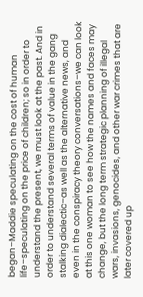began–Maddie speculating on the cost of human life–speculating on the price of children; so in order to understand the present, we must look at the past. And in order to understand several terms of value in the gang stalking dialectic–as well as the alternative news, and even in the conspiracy theory conversations–we can look at this one woman to see how the names and faces may change, but the long term strategic planning of illegal wars, invasions, genocides, and other war crimes that are later covered up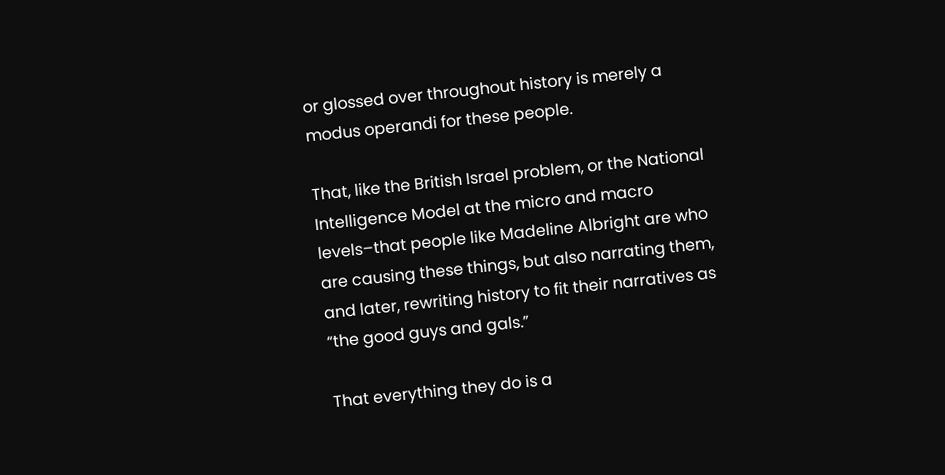or glossed over throughout history is merely a modus operandi for these people.

That, like the British Israel problem, or the National Intelligence Model at the micro and macro levels–that people like Madeline Albright are who are causing these things, but also narrating them, and later, rewriting history to fit their narratives as “the good guys and gals.”

That everything they do is a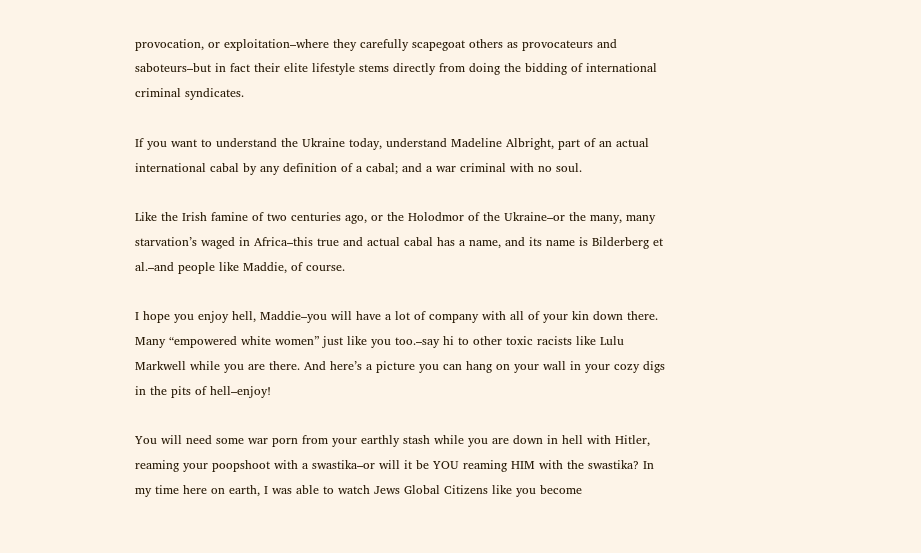provocation, or exploitation–where they carefully scapegoat others as provocateurs and saboteurs–but in fact their elite lifestyle stems directly from doing the bidding of international criminal syndicates.

If you want to understand the Ukraine today, understand Madeline Albright, part of an actual international cabal by any definition of a cabal; and a war criminal with no soul.

Like the Irish famine of two centuries ago, or the Holodmor of the Ukraine–or the many, many starvation’s waged in Africa–this true and actual cabal has a name, and its name is Bilderberg et al.–and people like Maddie, of course.

I hope you enjoy hell, Maddie–you will have a lot of company with all of your kin down there. Many “empowered white women” just like you too.–say hi to other toxic racists like Lulu Markwell while you are there. And here’s a picture you can hang on your wall in your cozy digs in the pits of hell–enjoy!

You will need some war porn from your earthly stash while you are down in hell with Hitler, reaming your poopshoot with a swastika–or will it be YOU reaming HIM with the swastika? In my time here on earth, I was able to watch Jews Global Citizens like you become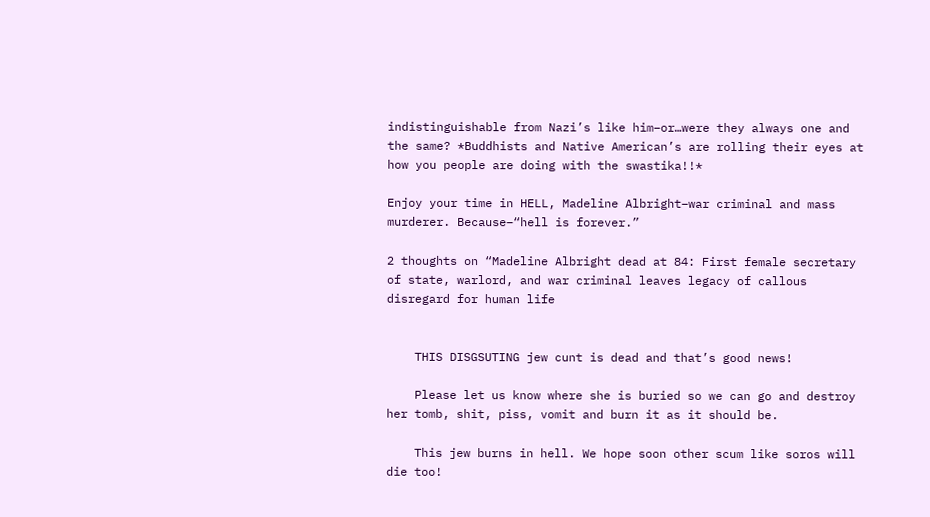indistinguishable from Nazi’s like him–or…were they always one and the same? *Buddhists and Native American’s are rolling their eyes at how you people are doing with the swastika!!*

Enjoy your time in HELL, Madeline Albright–war criminal and mass murderer. Because–“hell is forever.”

2 thoughts on “Madeline Albright dead at 84: First female secretary of state, warlord, and war criminal leaves legacy of callous disregard for human life


    THIS DISGSUTING jew cunt is dead and that’s good news!

    Please let us know where she is buried so we can go and destroy her tomb, shit, piss, vomit and burn it as it should be.

    This jew burns in hell. We hope soon other scum like soros will die too!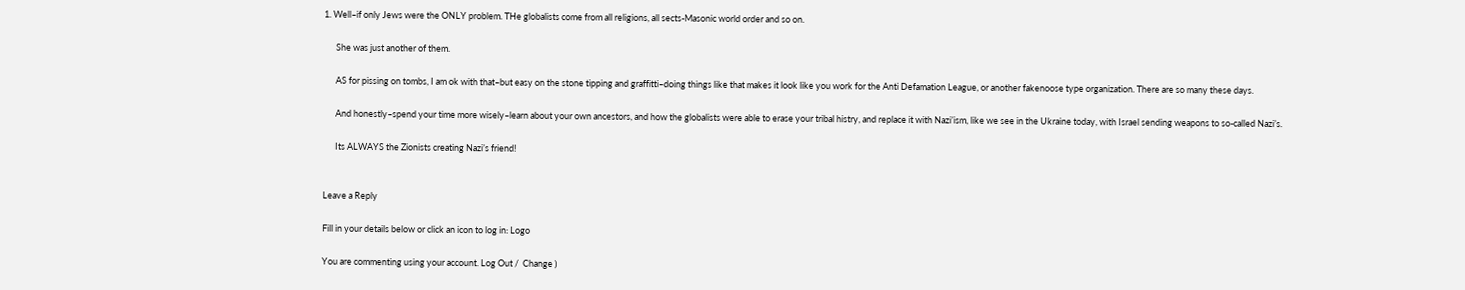1. Well–if only Jews were the ONLY problem. THe globalists come from all religions, all sects-Masonic world order and so on.

      She was just another of them.

      AS for pissing on tombs, I am ok with that–but easy on the stone tipping and graffitti–doing things like that makes it look like you work for the Anti Defamation League, or another fakenoose type organization. There are so many these days.

      And honestly–spend your time more wisely–learn about your own ancestors, and how the globalists were able to erase your tribal histry, and replace it with Nazi’ism, like we see in the Ukraine today, with Israel sending weapons to so-called Nazi’s.

      Its ALWAYS the Zionists creating Nazi’s friend!


Leave a Reply

Fill in your details below or click an icon to log in: Logo

You are commenting using your account. Log Out /  Change )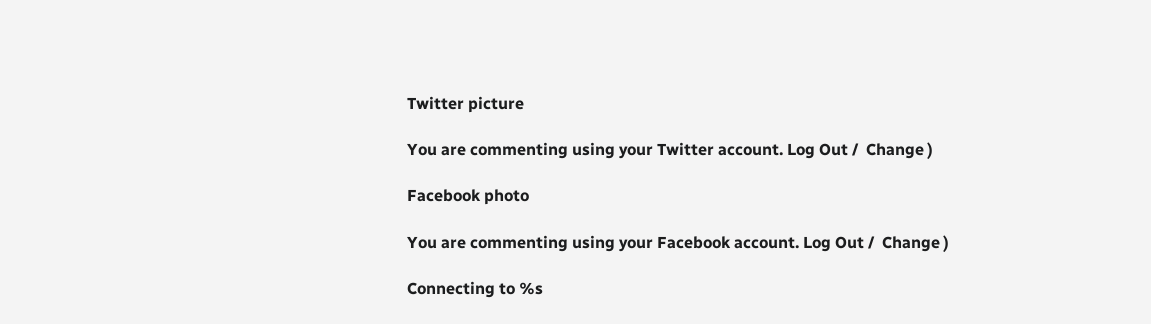Twitter picture

You are commenting using your Twitter account. Log Out /  Change )

Facebook photo

You are commenting using your Facebook account. Log Out /  Change )

Connecting to %s